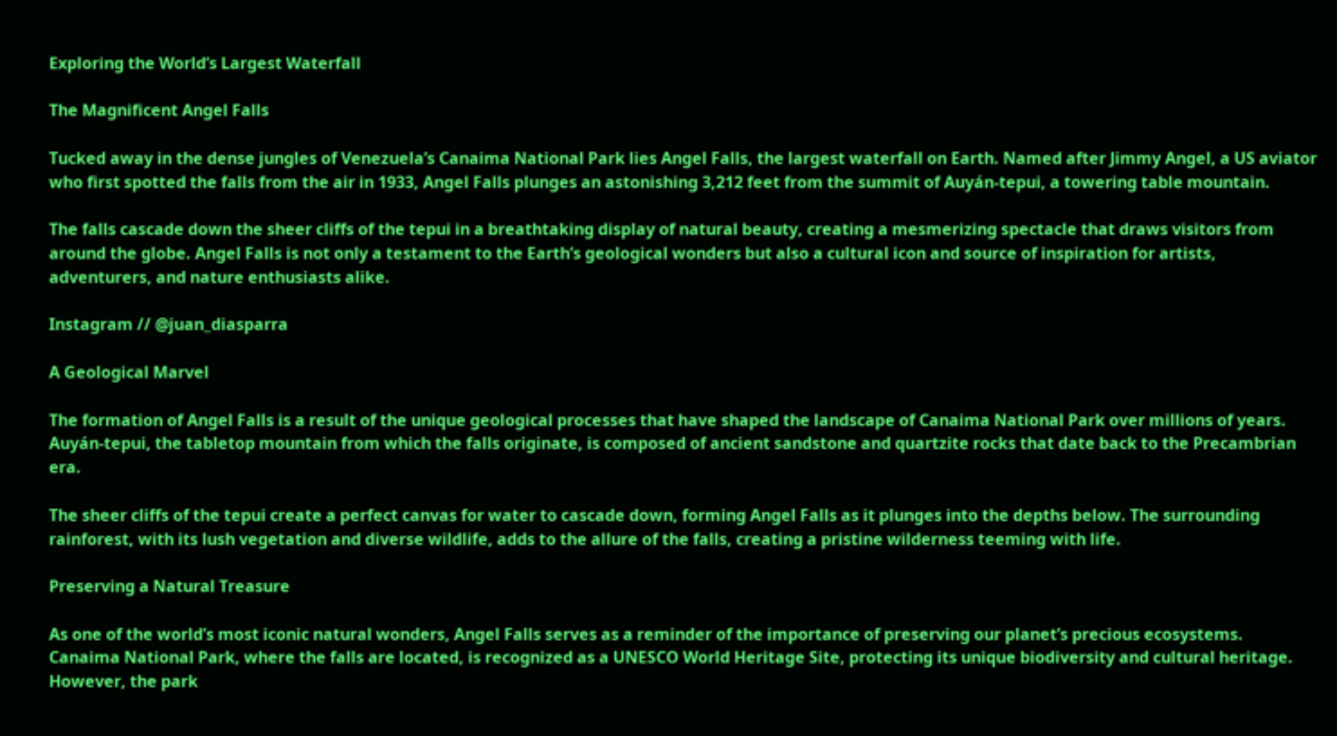Exploring the World’s Largest Waterfall

The Magnificent Angel Falls

Tucked away in the dense jungles of Venezuela’s Canaima National Park lies Angel Falls, the largest waterfall on Earth. Named after Jimmy Angel, a US aviator who first spotted the falls from the air in 1933, Angel Falls plunges an astonishing 3,212 feet from the summit of Auyán-tepui, a towering table mountain.

The falls cascade down the sheer cliffs of the tepui in a breathtaking display of natural beauty, creating a mesmerizing spectacle that draws visitors from around the globe. Angel Falls is not only a testament to the Earth’s geological wonders but also a cultural icon and source of inspiration for artists, adventurers, and nature enthusiasts alike.

Instagram // @juan_diasparra

A Geological Marvel

The formation of Angel Falls is a result of the unique geological processes that have shaped the landscape of Canaima National Park over millions of years. Auyán-tepui, the tabletop mountain from which the falls originate, is composed of ancient sandstone and quartzite rocks that date back to the Precambrian era.

The sheer cliffs of the tepui create a perfect canvas for water to cascade down, forming Angel Falls as it plunges into the depths below. The surrounding rainforest, with its lush vegetation and diverse wildlife, adds to the allure of the falls, creating a pristine wilderness teeming with life.

Preserving a Natural Treasure

As one of the world’s most iconic natural wonders, Angel Falls serves as a reminder of the importance of preserving our planet’s precious ecosystems. Canaima National Park, where the falls are located, is recognized as a UNESCO World Heritage Site, protecting its unique biodiversity and cultural heritage. However, the park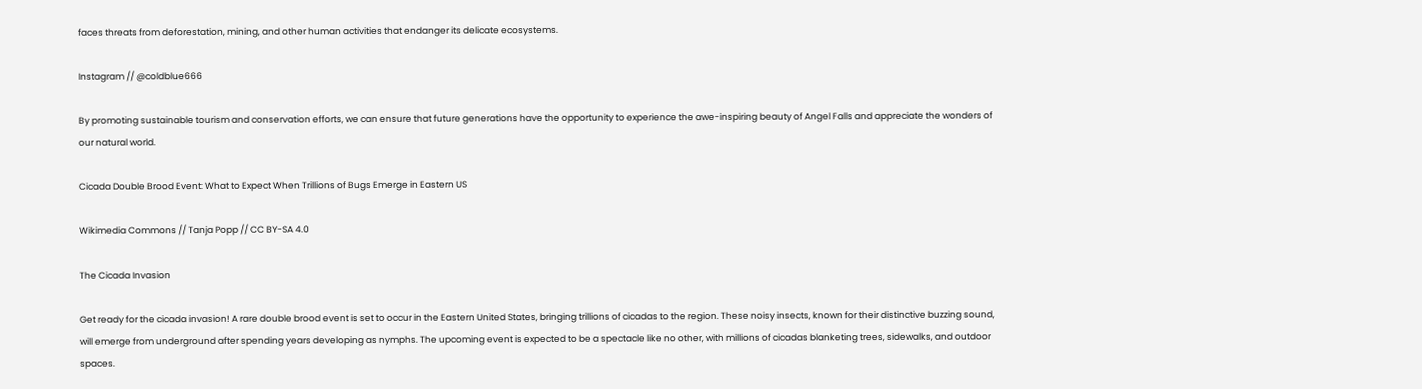faces threats from deforestation, mining, and other human activities that endanger its delicate ecosystems.

Instagram // @coldblue666

By promoting sustainable tourism and conservation efforts, we can ensure that future generations have the opportunity to experience the awe-inspiring beauty of Angel Falls and appreciate the wonders of our natural world.

Cicada Double Brood Event: What to Expect When Trillions of Bugs Emerge in Eastern US

Wikimedia Commons // Tanja Popp // CC BY-SA 4.0

The Cicada Invasion

Get ready for the cicada invasion! A rare double brood event is set to occur in the Eastern United States, bringing trillions of cicadas to the region. These noisy insects, known for their distinctive buzzing sound, will emerge from underground after spending years developing as nymphs. The upcoming event is expected to be a spectacle like no other, with millions of cicadas blanketing trees, sidewalks, and outdoor spaces.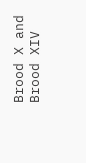Brood X and Brood XIV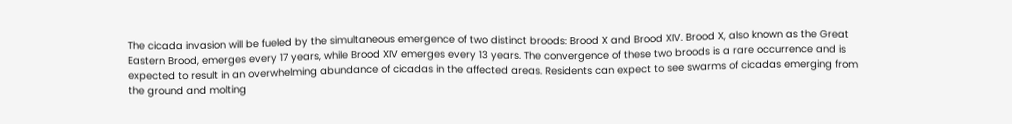The cicada invasion will be fueled by the simultaneous emergence of two distinct broods: Brood X and Brood XIV. Brood X, also known as the Great Eastern Brood, emerges every 17 years, while Brood XIV emerges every 13 years. The convergence of these two broods is a rare occurrence and is expected to result in an overwhelming abundance of cicadas in the affected areas. Residents can expect to see swarms of cicadas emerging from the ground and molting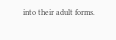into their adult forms.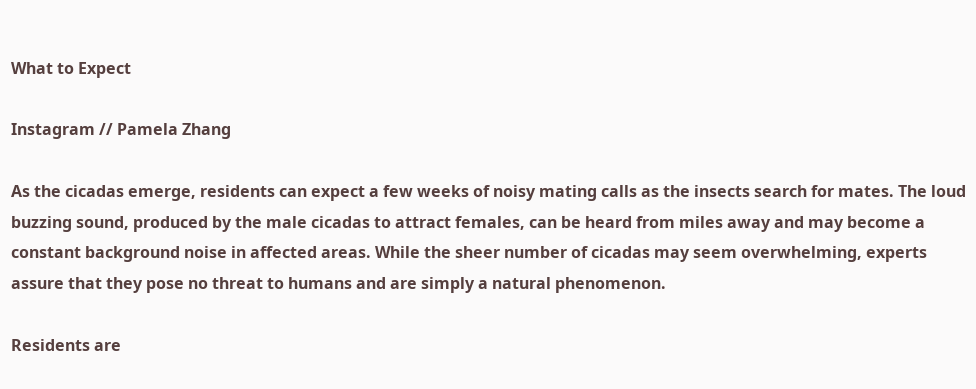What to Expect

Instagram // Pamela Zhang

As the cicadas emerge, residents can expect a few weeks of noisy mating calls as the insects search for mates. The loud buzzing sound, produced by the male cicadas to attract females, can be heard from miles away and may become a constant background noise in affected areas. While the sheer number of cicadas may seem overwhelming, experts assure that they pose no threat to humans and are simply a natural phenomenon.

Residents are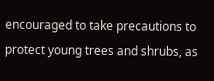encouraged to take precautions to protect young trees and shrubs, as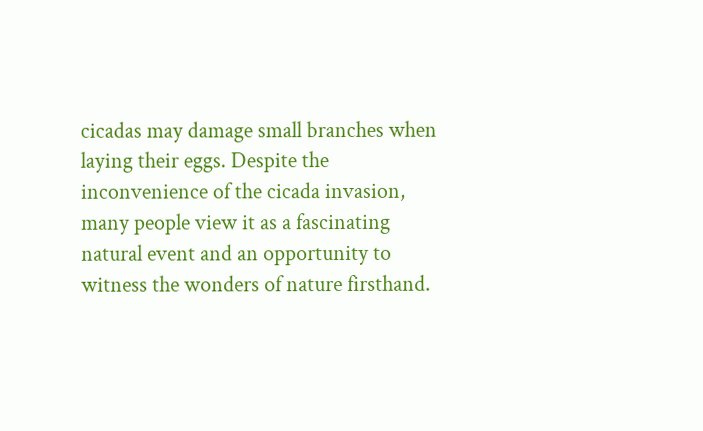cicadas may damage small branches when laying their eggs. Despite the inconvenience of the cicada invasion, many people view it as a fascinating natural event and an opportunity to witness the wonders of nature firsthand.